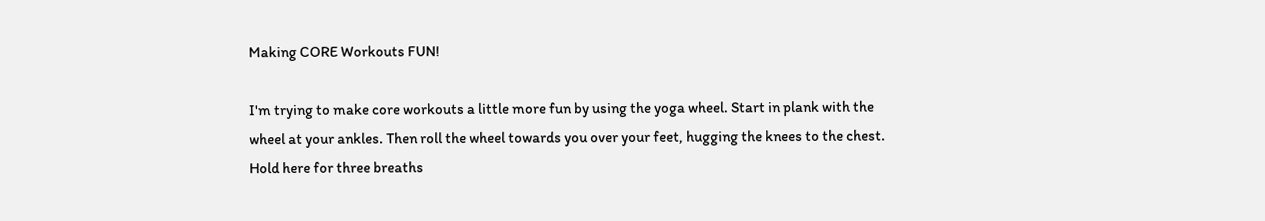Making CORE Workouts FUN!

I'm trying to make core workouts a little more fun by using the yoga wheel. Start in plank with the wheel at your ankles. Then roll the wheel towards you over your feet, hugging the knees to the chest. Hold here for three breaths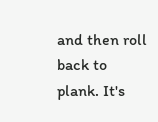and then roll back to plank. It's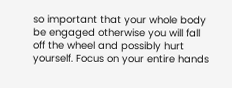so important that your whole body be engaged otherwise you will fall off the wheel and possibly hurt yourself. Focus on your entire hands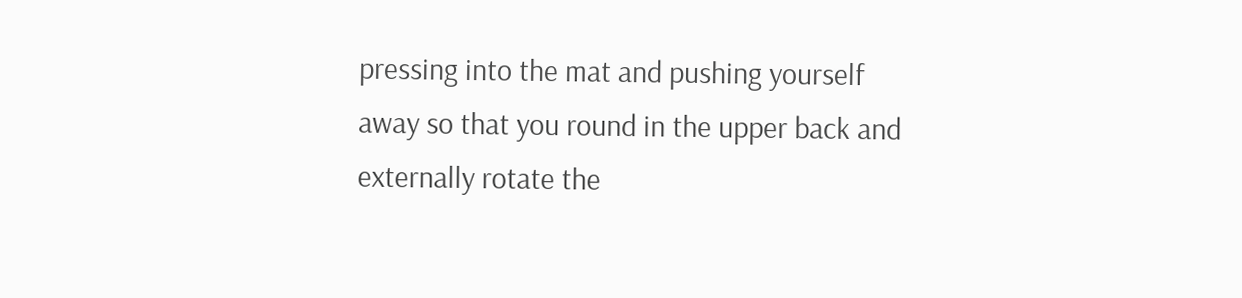pressing into the mat and pushing yourself away so that you round in the upper back and externally rotate the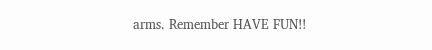arms. Remember HAVE FUN!!